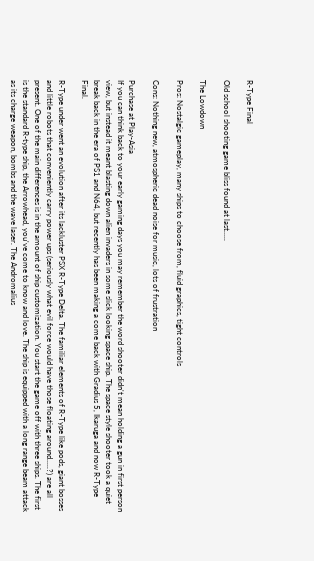R-Type Final

Old school shooting game bliss found at last.....

The Lowdown

Pros: Nostalgic gameplay, many ships to choose from, fluid graphics, tight controls

Cons: Nothing new, atmospheric dead noise for music, lots of frustration

Purchase at Play-Asia
If you can think back to your early gaming days you may remember the word shooter didn't mean holding a gun in first person view, but instead it meant blasting down alien invaders in some slick looking space ship. The space style shooter took a quiet break back in the era of PS1 and N64, but recently has been making a come back with Gradius 5, Ikaruga and now R-Type Final.

R-Type under went an evolution after its lackluster PSX R-Type Delta. The familiar elements of R-Type like pods, giant bosses and little robots that conveniently carry power ups (seriously what evil force would have those floating around.....?) are all present. One of the main differences is in the amount of ship customization. You start the game off with three ships. The first is the standard R-type ship, the Arrowhead, you've come to know and love. The ship is equipped with a long range beam attack as its charge weapon, bombs and the wave laser. The Andromalius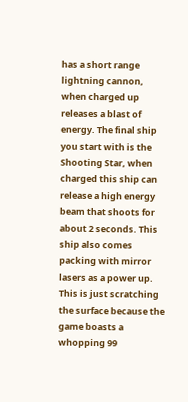has a short range lightning cannon, when charged up releases a blast of energy. The final ship you start with is the Shooting Star, when charged this ship can release a high energy beam that shoots for about 2 seconds. This ship also comes packing with mirror lasers as a power up. This is just scratching the surface because the game boasts a whopping 99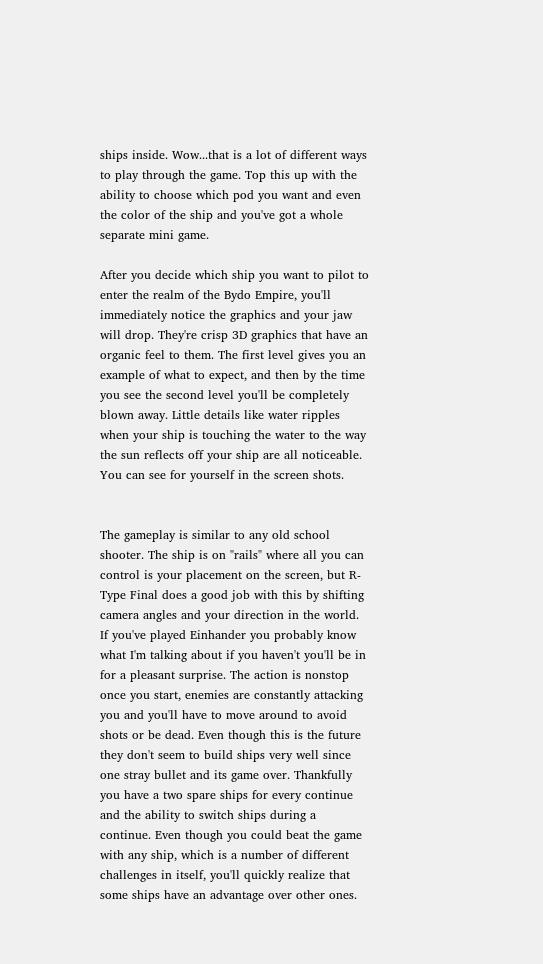ships inside. Wow...that is a lot of different ways to play through the game. Top this up with the ability to choose which pod you want and even the color of the ship and you've got a whole separate mini game.

After you decide which ship you want to pilot to enter the realm of the Bydo Empire, you'll immediately notice the graphics and your jaw will drop. They're crisp 3D graphics that have an organic feel to them. The first level gives you an example of what to expect, and then by the time you see the second level you'll be completely blown away. Little details like water ripples when your ship is touching the water to the way the sun reflects off your ship are all noticeable. You can see for yourself in the screen shots.


The gameplay is similar to any old school shooter. The ship is on "rails" where all you can control is your placement on the screen, but R-Type Final does a good job with this by shifting camera angles and your direction in the world. If you've played Einhander you probably know what I'm talking about if you haven't you'll be in for a pleasant surprise. The action is nonstop once you start, enemies are constantly attacking you and you'll have to move around to avoid shots or be dead. Even though this is the future they don't seem to build ships very well since one stray bullet and its game over. Thankfully you have a two spare ships for every continue and the ability to switch ships during a continue. Even though you could beat the game with any ship, which is a number of different challenges in itself, you'll quickly realize that some ships have an advantage over other ones.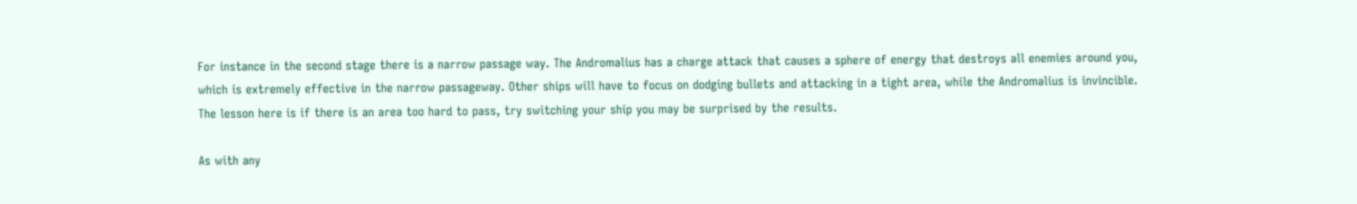For instance in the second stage there is a narrow passage way. The Andromalius has a charge attack that causes a sphere of energy that destroys all enemies around you, which is extremely effective in the narrow passageway. Other ships will have to focus on dodging bullets and attacking in a tight area, while the Andromalius is invincible. The lesson here is if there is an area too hard to pass, try switching your ship you may be surprised by the results.

As with any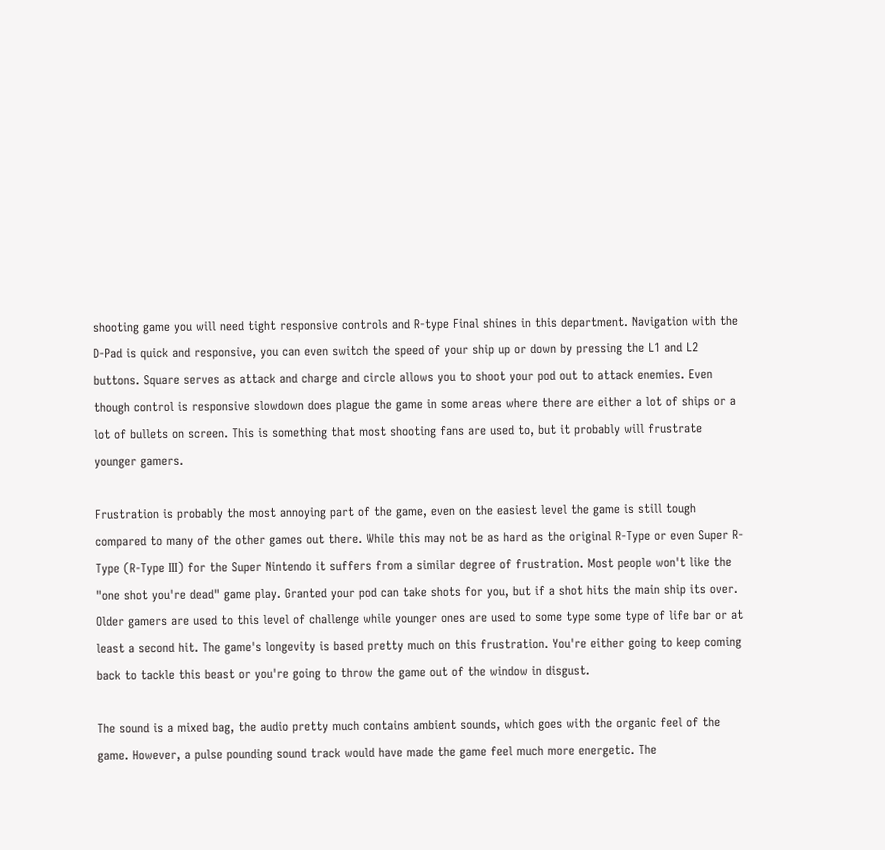shooting game you will need tight responsive controls and R-type Final shines in this department. Navigation with the D-Pad is quick and responsive, you can even switch the speed of your ship up or down by pressing the L1 and L2 buttons. Square serves as attack and charge and circle allows you to shoot your pod out to attack enemies. Even though control is responsive slowdown does plague the game in some areas where there are either a lot of ships or a lot of bullets on screen. This is something that most shooting fans are used to, but it probably will frustrate younger gamers.

Frustration is probably the most annoying part of the game, even on the easiest level the game is still tough compared to many of the other games out there. While this may not be as hard as the original R-Type or even Super R-Type (R-Type III) for the Super Nintendo it suffers from a similar degree of frustration. Most people won't like the "one shot you're dead" game play. Granted your pod can take shots for you, but if a shot hits the main ship its over. Older gamers are used to this level of challenge while younger ones are used to some type some type of life bar or at least a second hit. The game's longevity is based pretty much on this frustration. You're either going to keep coming back to tackle this beast or you're going to throw the game out of the window in disgust.

The sound is a mixed bag, the audio pretty much contains ambient sounds, which goes with the organic feel of the game. However, a pulse pounding sound track would have made the game feel much more energetic. The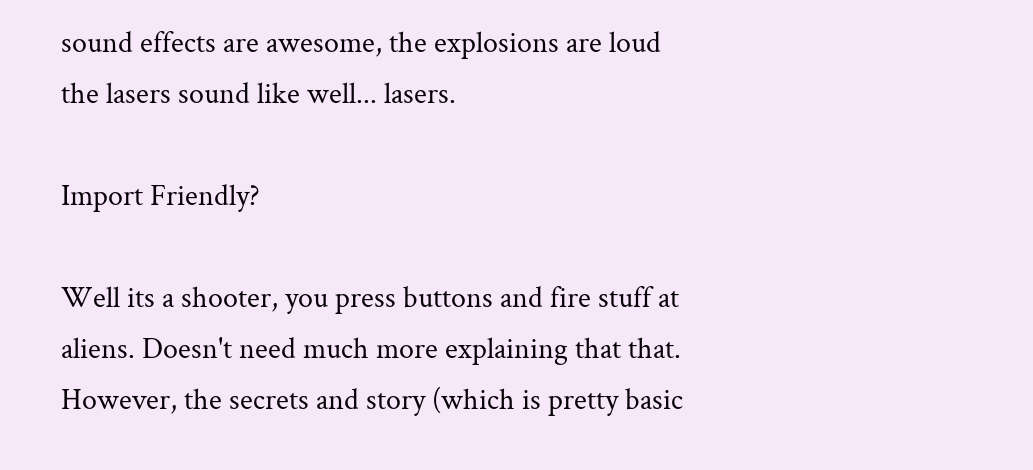sound effects are awesome, the explosions are loud the lasers sound like well... lasers.

Import Friendly?

Well its a shooter, you press buttons and fire stuff at aliens. Doesn't need much more explaining that that. However, the secrets and story (which is pretty basic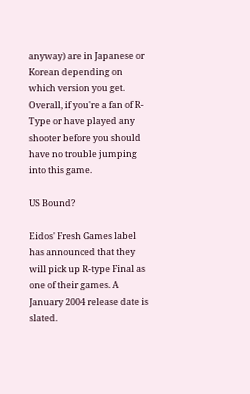anyway) are in Japanese or Korean depending on which version you get. Overall, if you're a fan of R-Type or have played any shooter before you should have no trouble jumping into this game.

US Bound?

Eidos' Fresh Games label has announced that they will pick up R-type Final as one of their games. A January 2004 release date is slated.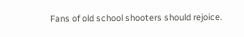Fans of old school shooters should rejoice.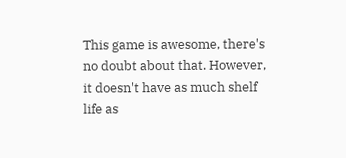This game is awesome, there's no doubt about that. However, it doesn't have as much shelf life as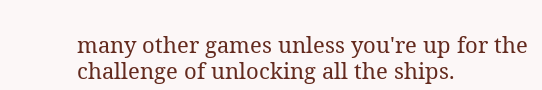many other games unless you're up for the challenge of unlocking all the ships.